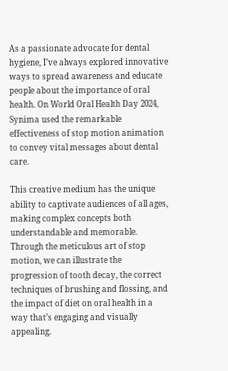As a passionate advocate for dental hygiene, I’ve always explored innovative ways to spread awareness and educate people about the importance of oral health. On World Oral Health Day 2024, Synima used the remarkable effectiveness of stop motion animation to convey vital messages about dental care.

This creative medium has the unique ability to captivate audiences of all ages, making complex concepts both understandable and memorable. Through the meticulous art of stop motion, we can illustrate the progression of tooth decay, the correct techniques of brushing and flossing, and the impact of diet on oral health in a way that’s engaging and visually appealing.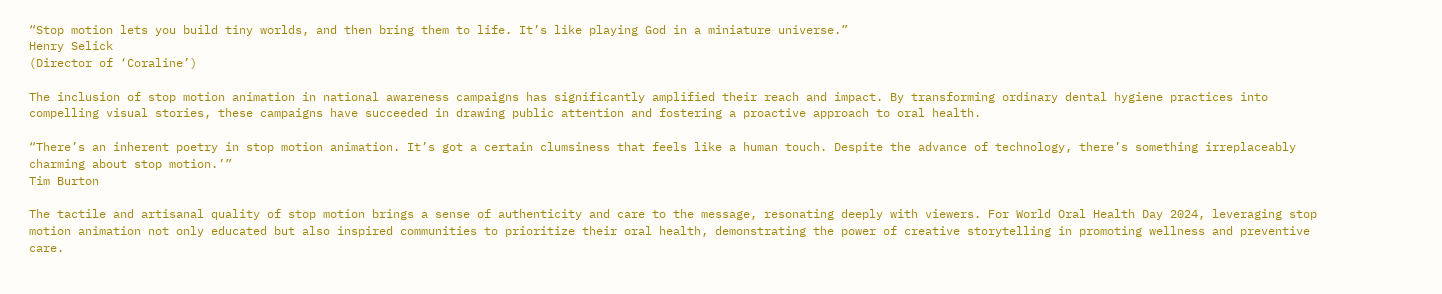“Stop motion lets you build tiny worlds, and then bring them to life. It’s like playing God in a miniature universe.”
Henry Selick
(Director of ‘Coraline’)

The inclusion of stop motion animation in national awareness campaigns has significantly amplified their reach and impact. By transforming ordinary dental hygiene practices into compelling visual stories, these campaigns have succeeded in drawing public attention and fostering a proactive approach to oral health.

“There’s an inherent poetry in stop motion animation. It’s got a certain clumsiness that feels like a human touch. Despite the advance of technology, there’s something irreplaceably charming about stop motion.’”
Tim Burton

The tactile and artisanal quality of stop motion brings a sense of authenticity and care to the message, resonating deeply with viewers. For World Oral Health Day 2024, leveraging stop motion animation not only educated but also inspired communities to prioritize their oral health, demonstrating the power of creative storytelling in promoting wellness and preventive care.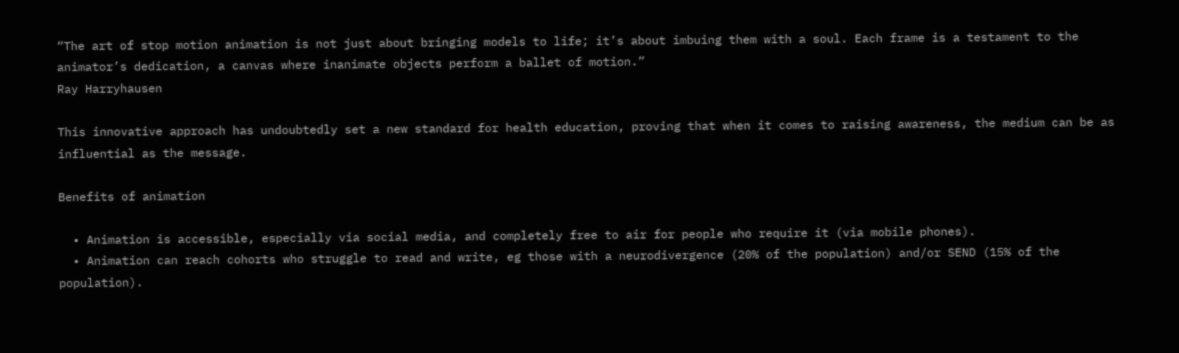“The art of stop motion animation is not just about bringing models to life; it’s about imbuing them with a soul. Each frame is a testament to the animator’s dedication, a canvas where inanimate objects perform a ballet of motion.”
Ray Harryhausen

This innovative approach has undoubtedly set a new standard for health education, proving that when it comes to raising awareness, the medium can be as influential as the message.

Benefits of animation

  • Animation is accessible, especially via social media, and completely free to air for people who require it (via mobile phones).
  • Animation can reach cohorts who struggle to read and write, eg those with a neurodivergence (20% of the population) and/or SEND (15% of the population).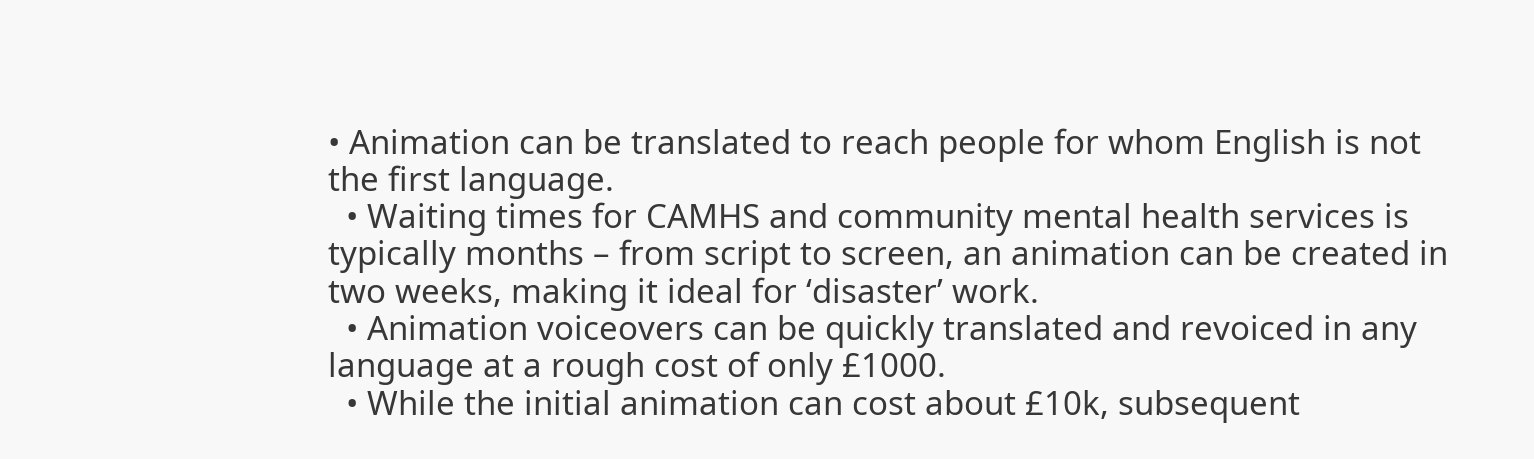• Animation can be translated to reach people for whom English is not the first language.
  • Waiting times for CAMHS and community mental health services is typically months – from script to screen, an animation can be created in two weeks, making it ideal for ‘disaster’ work.
  • Animation voiceovers can be quickly translated and revoiced in any language at a rough cost of only £1000.
  • While the initial animation can cost about £10k, subsequent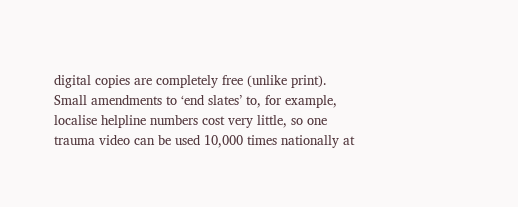digital copies are completely free (unlike print). Small amendments to ‘end slates’ to, for example, localise helpline numbers cost very little, so one trauma video can be used 10,000 times nationally at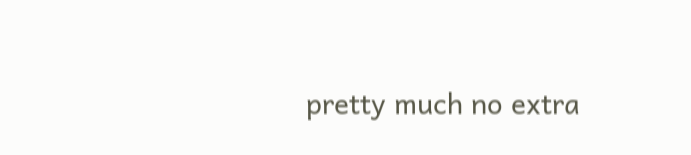pretty much no extra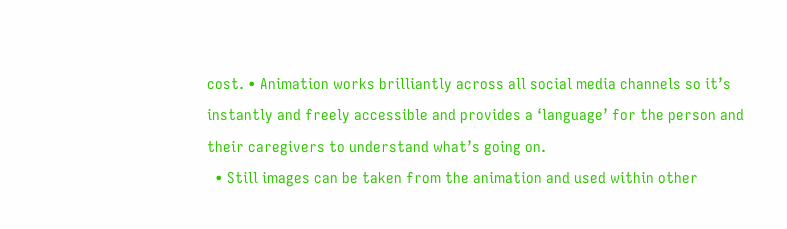cost. • Animation works brilliantly across all social media channels so it’s instantly and freely accessible and provides a ‘language’ for the person and their caregivers to understand what’s going on.
  • Still images can be taken from the animation and used within other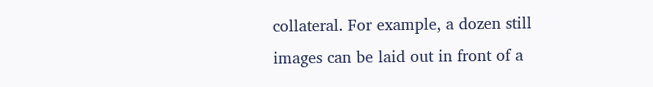collateral. For example, a dozen still images can be laid out in front of a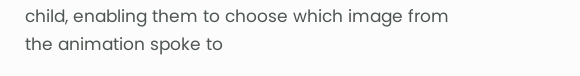child, enabling them to choose which image from the animation spoke to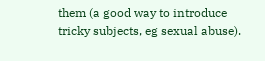them (a good way to introduce tricky subjects, eg sexual abuse).